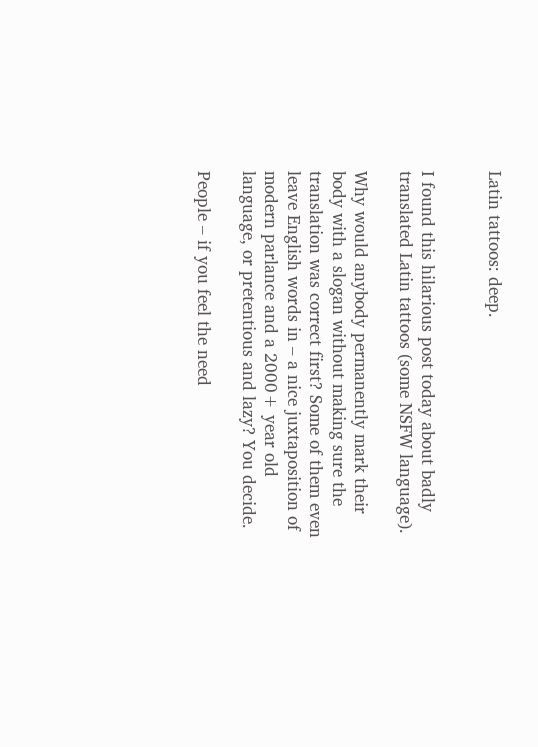Latin tattoos: deep.


I found this hilarious post today about badly translated Latin tattoos (some NSFW language).

Why would anybody permanently mark their body with a slogan without making sure the translation was correct first? Some of them even leave English words in – a nice juxtaposition of modern parlance and a 2000+ year old language, or pretentious and lazy? You decide.

People – if you feel the need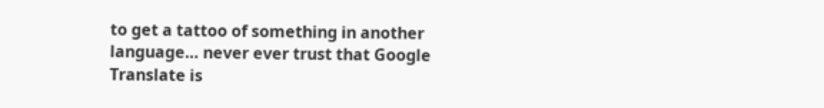to get a tattoo of something in another language… never ever trust that Google Translate is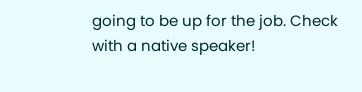going to be up for the job. Check with a native speaker!